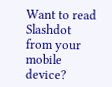Want to read Slashdot from your mobile device?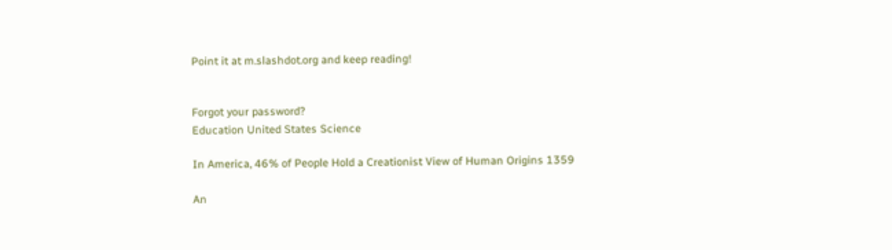Point it at m.slashdot.org and keep reading!


Forgot your password?
Education United States Science

In America, 46% of People Hold a Creationist View of Human Origins 1359

An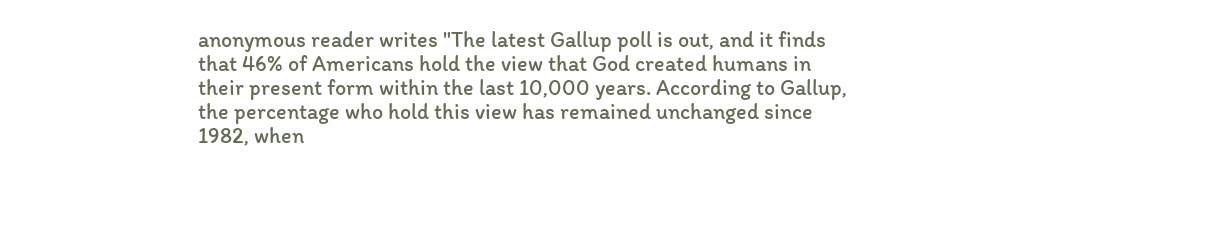anonymous reader writes "The latest Gallup poll is out, and it finds that 46% of Americans hold the view that God created humans in their present form within the last 10,000 years. According to Gallup, the percentage who hold this view has remained unchanged since 1982, when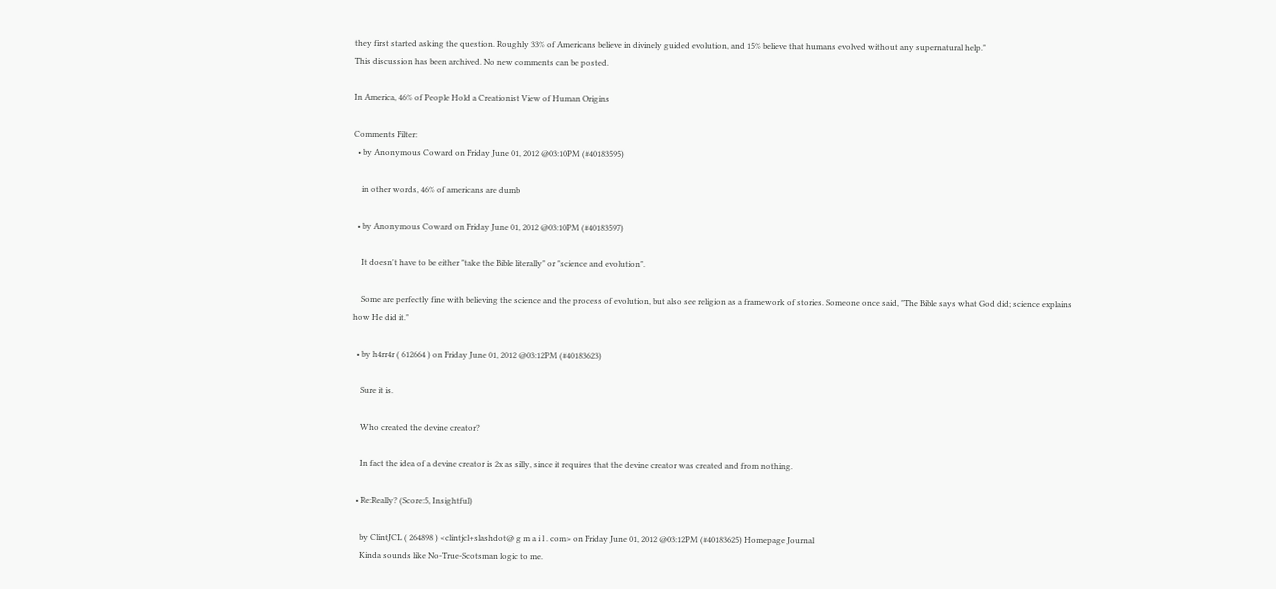they first started asking the question. Roughly 33% of Americans believe in divinely guided evolution, and 15% believe that humans evolved without any supernatural help."
This discussion has been archived. No new comments can be posted.

In America, 46% of People Hold a Creationist View of Human Origins

Comments Filter:
  • by Anonymous Coward on Friday June 01, 2012 @03:10PM (#40183595)

    in other words, 46% of americans are dumb

  • by Anonymous Coward on Friday June 01, 2012 @03:10PM (#40183597)

    It doesn't have to be either "take the Bible literally" or "science and evolution".

    Some are perfectly fine with believing the science and the process of evolution, but also see religion as a framework of stories. Someone once said, "The Bible says what God did; science explains how He did it."

  • by h4rr4r ( 612664 ) on Friday June 01, 2012 @03:12PM (#40183623)

    Sure it is.

    Who created the devine creator?

    In fact the idea of a devine creator is 2x as silly, since it requires that the devine creator was created and from nothing.

  • Re:Really? (Score:5, Insightful)

    by ClintJCL ( 264898 ) <clintjcl+slashdot@ g m a i l . com> on Friday June 01, 2012 @03:12PM (#40183625) Homepage Journal
    Kinda sounds like No-True-Scotsman logic to me.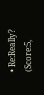• Re:Really? (Score:5,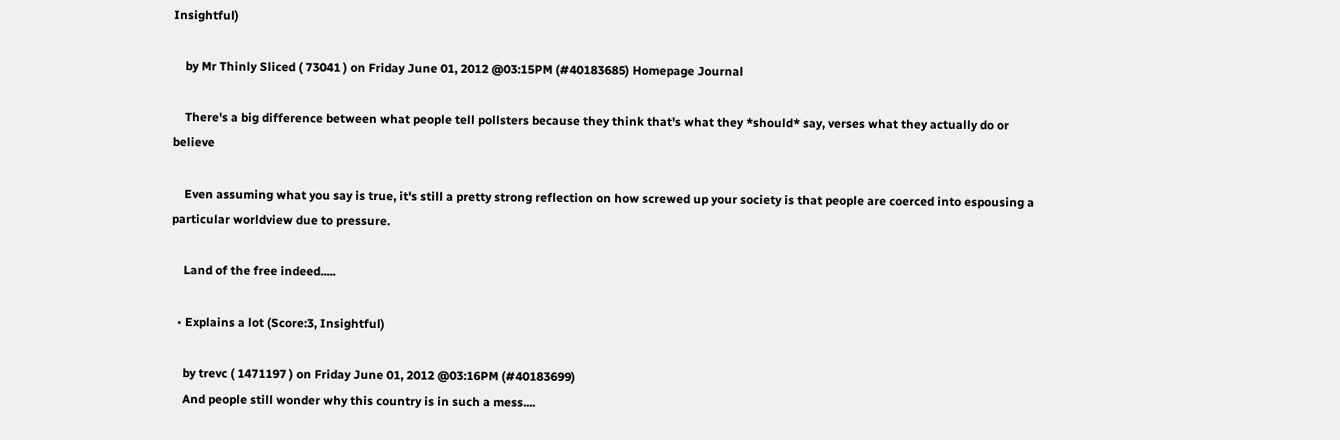Insightful)

    by Mr Thinly Sliced ( 73041 ) on Friday June 01, 2012 @03:15PM (#40183685) Homepage Journal

    There's a big difference between what people tell pollsters because they think that's what they *should* say, verses what they actually do or believe

    Even assuming what you say is true, it's still a pretty strong reflection on how screwed up your society is that people are coerced into espousing a particular worldview due to pressure.

    Land of the free indeed.....

  • Explains a lot (Score:3, Insightful)

    by trevc ( 1471197 ) on Friday June 01, 2012 @03:16PM (#40183699)
    And people still wonder why this country is in such a mess....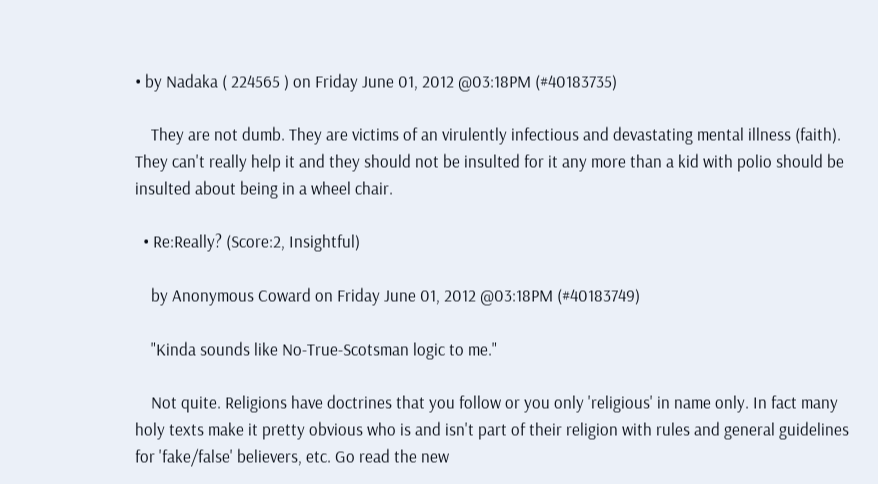• by Nadaka ( 224565 ) on Friday June 01, 2012 @03:18PM (#40183735)

    They are not dumb. They are victims of an virulently infectious and devastating mental illness (faith). They can't really help it and they should not be insulted for it any more than a kid with polio should be insulted about being in a wheel chair.

  • Re:Really? (Score:2, Insightful)

    by Anonymous Coward on Friday June 01, 2012 @03:18PM (#40183749)

    "Kinda sounds like No-True-Scotsman logic to me."

    Not quite. Religions have doctrines that you follow or you only 'religious' in name only. In fact many holy texts make it pretty obvious who is and isn't part of their religion with rules and general guidelines for 'fake/false' believers, etc. Go read the new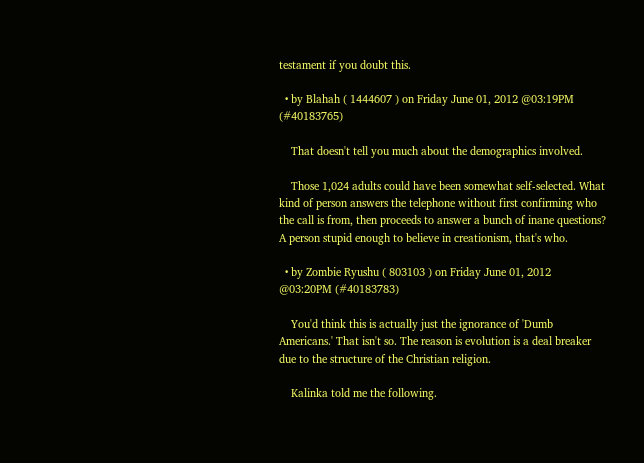testament if you doubt this.

  • by Blahah ( 1444607 ) on Friday June 01, 2012 @03:19PM (#40183765)

    That doesn't tell you much about the demographics involved.

    Those 1,024 adults could have been somewhat self-selected. What kind of person answers the telephone without first confirming who the call is from, then proceeds to answer a bunch of inane questions? A person stupid enough to believe in creationism, that's who.

  • by Zombie Ryushu ( 803103 ) on Friday June 01, 2012 @03:20PM (#40183783)

    You'd think this is actually just the ignorance of 'Dumb Americans.' That isn't so. The reason is evolution is a deal breaker due to the structure of the Christian religion.

    Kalinka told me the following.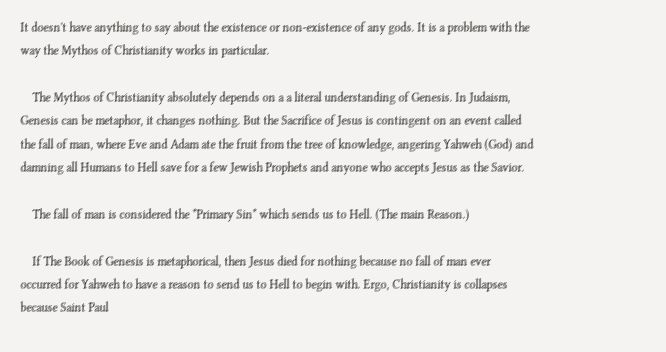It doesn't have anything to say about the existence or non-existence of any gods. It is a problem with the way the Mythos of Christianity works in particular.

    The Mythos of Christianity absolutely depends on a a literal understanding of Genesis. In Judaism, Genesis can be metaphor, it changes nothing. But the Sacrifice of Jesus is contingent on an event called the fall of man, where Eve and Adam ate the fruit from the tree of knowledge, angering Yahweh (God) and damning all Humans to Hell save for a few Jewish Prophets and anyone who accepts Jesus as the Savior.

    The fall of man is considered the *Primary Sin* which sends us to Hell. (The main Reason.)

    If The Book of Genesis is metaphorical, then Jesus died for nothing because no fall of man ever occurred for Yahweh to have a reason to send us to Hell to begin with. Ergo, Christianity is collapses because Saint Paul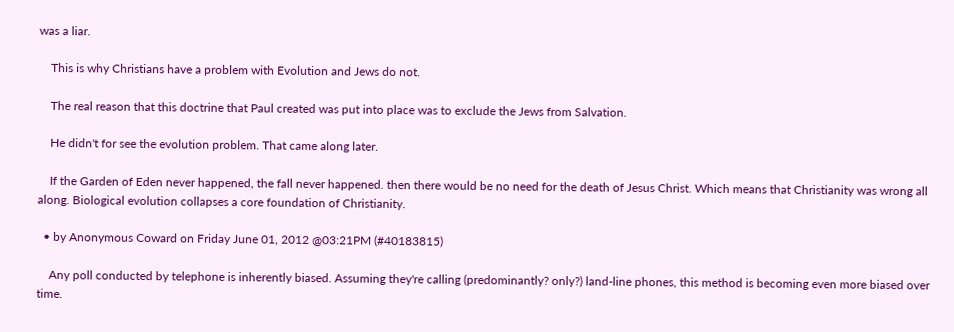was a liar.

    This is why Christians have a problem with Evolution and Jews do not.

    The real reason that this doctrine that Paul created was put into place was to exclude the Jews from Salvation.

    He didn't for see the evolution problem. That came along later.

    If the Garden of Eden never happened, the fall never happened. then there would be no need for the death of Jesus Christ. Which means that Christianity was wrong all along. Biological evolution collapses a core foundation of Christianity.

  • by Anonymous Coward on Friday June 01, 2012 @03:21PM (#40183815)

    Any poll conducted by telephone is inherently biased. Assuming they're calling (predominantly? only?) land-line phones, this method is becoming even more biased over time.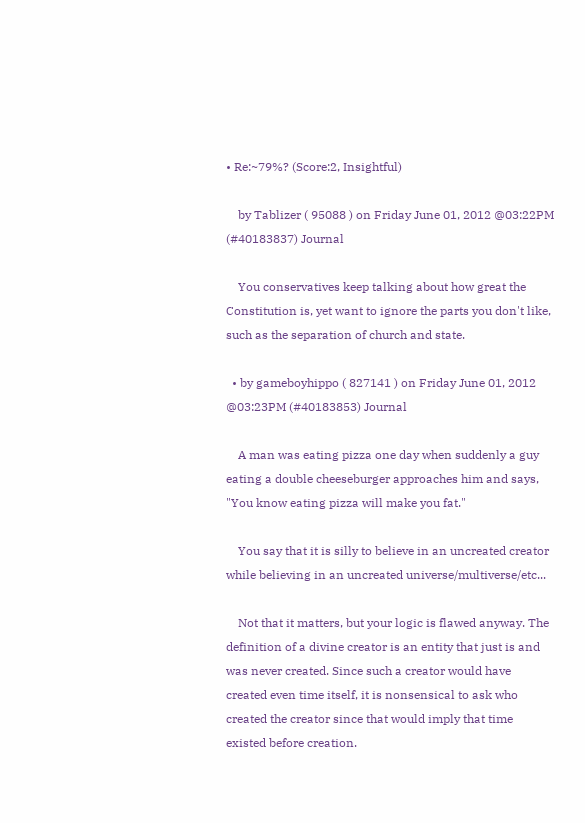• Re:~79%? (Score:2, Insightful)

    by Tablizer ( 95088 ) on Friday June 01, 2012 @03:22PM (#40183837) Journal

    You conservatives keep talking about how great the Constitution is, yet want to ignore the parts you don't like, such as the separation of church and state.

  • by gameboyhippo ( 827141 ) on Friday June 01, 2012 @03:23PM (#40183853) Journal

    A man was eating pizza one day when suddenly a guy eating a double cheeseburger approaches him and says, "You know eating pizza will make you fat."

    You say that it is silly to believe in an uncreated creator while believing in an uncreated universe/multiverse/etc...

    Not that it matters, but your logic is flawed anyway. The definition of a divine creator is an entity that just is and was never created. Since such a creator would have created even time itself, it is nonsensical to ask who created the creator since that would imply that time existed before creation.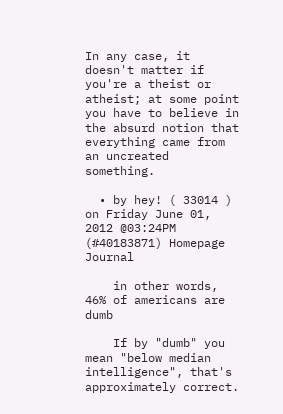In any case, it doesn't matter if you're a theist or atheist; at some point you have to believe in the absurd notion that everything came from an uncreated something.

  • by hey! ( 33014 ) on Friday June 01, 2012 @03:24PM (#40183871) Homepage Journal

    in other words, 46% of americans are dumb

    If by "dumb" you mean "below median intelligence", that's approximately correct.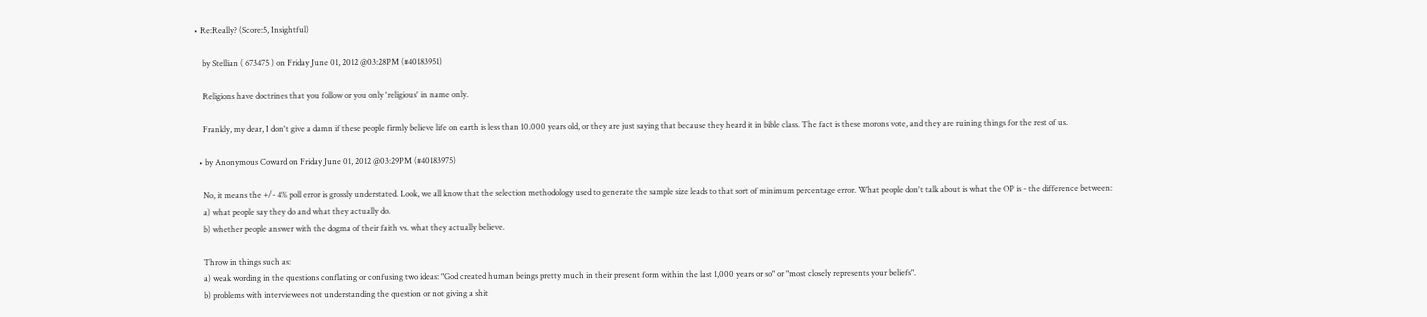• Re:Really? (Score:5, Insightful)

    by Stellian ( 673475 ) on Friday June 01, 2012 @03:28PM (#40183951)

    Religions have doctrines that you follow or you only 'religious' in name only.

    Frankly, my dear, I don't give a damn if these people firmly believe life on earth is less than 10.000 years old, or they are just saying that because they heard it in bible class. The fact is these morons vote, and they are ruining things for the rest of us.

  • by Anonymous Coward on Friday June 01, 2012 @03:29PM (#40183975)

    No, it means the +/- 4% poll error is grossly understated. Look, we all know that the selection methodology used to generate the sample size leads to that sort of minimum percentage error. What people don't talk about is what the OP is - the difference between:
    a) what people say they do and what they actually do.
    b) whether people answer with the dogma of their faith vs. what they actually believe.

    Throw in things such as:
    a) weak wording in the questions conflating or confusing two ideas: "God created human beings pretty much in their present form within the last 1,000 years or so" or "most closely represents your beliefs".
    b) problems with interviewees not understanding the question or not giving a shit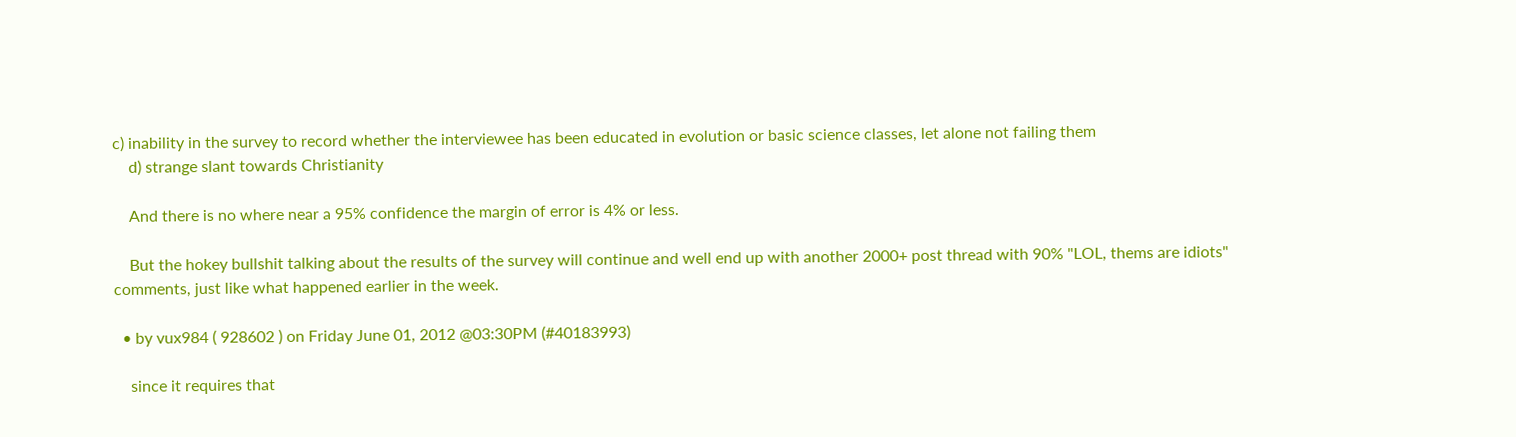c) inability in the survey to record whether the interviewee has been educated in evolution or basic science classes, let alone not failing them
    d) strange slant towards Christianity

    And there is no where near a 95% confidence the margin of error is 4% or less.

    But the hokey bullshit talking about the results of the survey will continue and well end up with another 2000+ post thread with 90% "LOL, thems are idiots" comments, just like what happened earlier in the week.

  • by vux984 ( 928602 ) on Friday June 01, 2012 @03:30PM (#40183993)

    since it requires that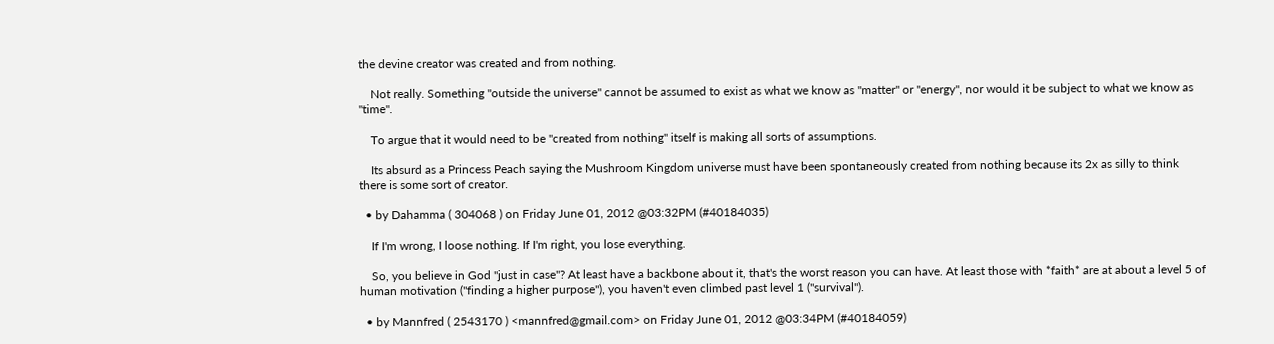the devine creator was created and from nothing.

    Not really. Something "outside the universe" cannot be assumed to exist as what we know as "matter" or "energy", nor would it be subject to what we know as "time".

    To argue that it would need to be "created from nothing" itself is making all sorts of assumptions.

    Its absurd as a Princess Peach saying the Mushroom Kingdom universe must have been spontaneously created from nothing because its 2x as silly to think there is some sort of creator.

  • by Dahamma ( 304068 ) on Friday June 01, 2012 @03:32PM (#40184035)

    If I'm wrong, I loose nothing. If I'm right, you lose everything.

    So, you believe in God "just in case"? At least have a backbone about it, that's the worst reason you can have. At least those with *faith* are at about a level 5 of human motivation ("finding a higher purpose"), you haven't even climbed past level 1 ("survival").

  • by Mannfred ( 2543170 ) <mannfred@gmail.com> on Friday June 01, 2012 @03:34PM (#40184059)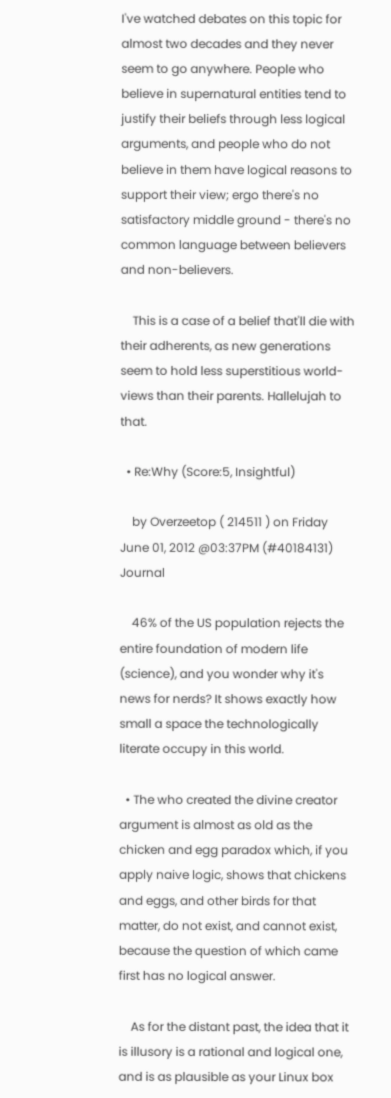I've watched debates on this topic for almost two decades and they never seem to go anywhere. People who believe in supernatural entities tend to justify their beliefs through less logical arguments, and people who do not believe in them have logical reasons to support their view; ergo there's no satisfactory middle ground - there's no common language between believers and non-believers.

    This is a case of a belief that'll die with their adherents, as new generations seem to hold less superstitious world-views than their parents. Hallelujah to that.

  • Re:Why (Score:5, Insightful)

    by Overzeetop ( 214511 ) on Friday June 01, 2012 @03:37PM (#40184131) Journal

    46% of the US population rejects the entire foundation of modern life (science), and you wonder why it's news for nerds? It shows exactly how small a space the technologically literate occupy in this world.

  • The who created the divine creator argument is almost as old as the chicken and egg paradox which, if you apply naive logic, shows that chickens and eggs, and other birds for that matter, do not exist, and cannot exist, because the question of which came first has no logical answer.

    As for the distant past, the idea that it is illusory is a rational and logical one, and is as plausible as your Linux box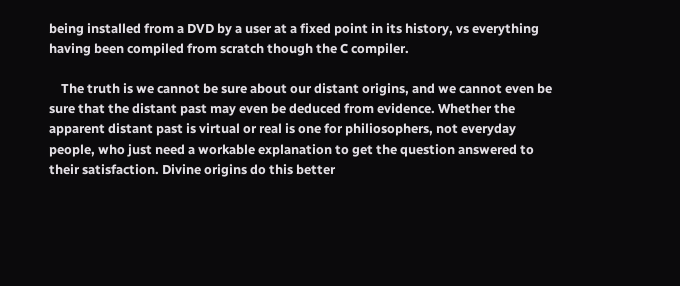being installed from a DVD by a user at a fixed point in its history, vs everything having been compiled from scratch though the C compiler.

    The truth is we cannot be sure about our distant origins, and we cannot even be sure that the distant past may even be deduced from evidence. Whether the apparent distant past is virtual or real is one for philiosophers, not everyday people, who just need a workable explanation to get the question answered to their satisfaction. Divine origins do this better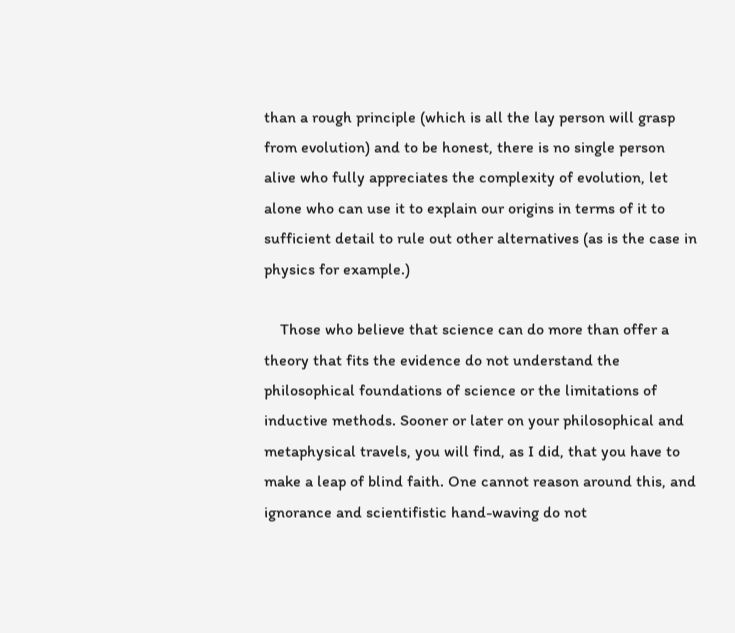than a rough principle (which is all the lay person will grasp from evolution) and to be honest, there is no single person alive who fully appreciates the complexity of evolution, let alone who can use it to explain our origins in terms of it to sufficient detail to rule out other alternatives (as is the case in physics for example.)

    Those who believe that science can do more than offer a theory that fits the evidence do not understand the philosophical foundations of science or the limitations of inductive methods. Sooner or later on your philosophical and metaphysical travels, you will find, as I did, that you have to make a leap of blind faith. One cannot reason around this, and ignorance and scientifistic hand-waving do not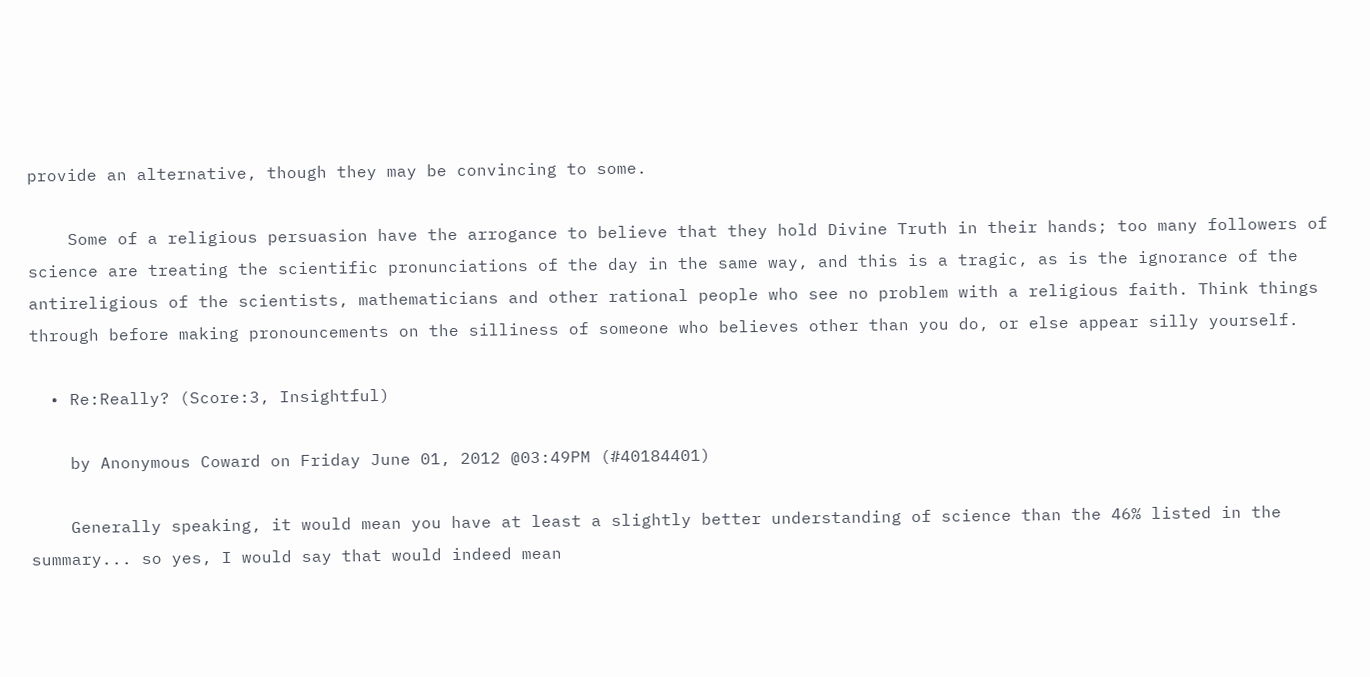provide an alternative, though they may be convincing to some.

    Some of a religious persuasion have the arrogance to believe that they hold Divine Truth in their hands; too many followers of science are treating the scientific pronunciations of the day in the same way, and this is a tragic, as is the ignorance of the antireligious of the scientists, mathematicians and other rational people who see no problem with a religious faith. Think things through before making pronouncements on the silliness of someone who believes other than you do, or else appear silly yourself.

  • Re:Really? (Score:3, Insightful)

    by Anonymous Coward on Friday June 01, 2012 @03:49PM (#40184401)

    Generally speaking, it would mean you have at least a slightly better understanding of science than the 46% listed in the summary... so yes, I would say that would indeed mean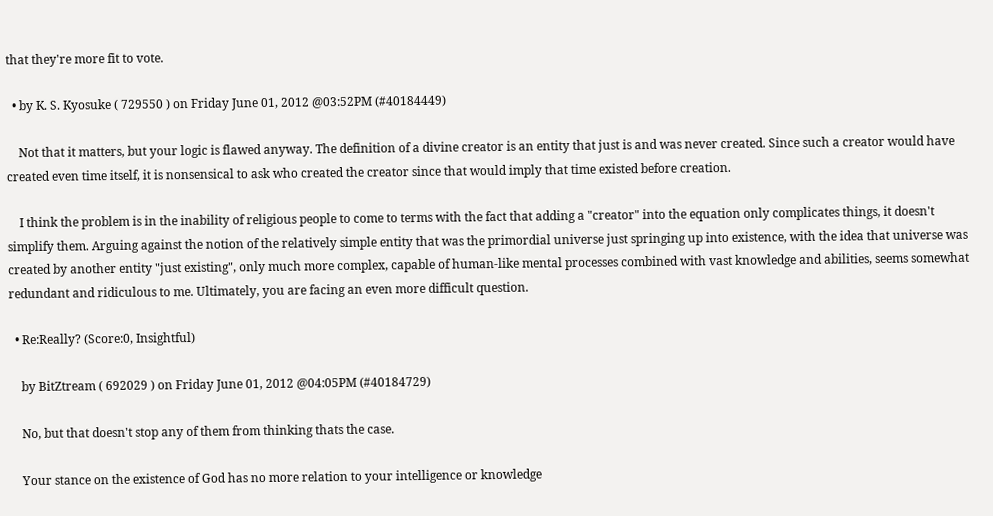that they're more fit to vote.

  • by K. S. Kyosuke ( 729550 ) on Friday June 01, 2012 @03:52PM (#40184449)

    Not that it matters, but your logic is flawed anyway. The definition of a divine creator is an entity that just is and was never created. Since such a creator would have created even time itself, it is nonsensical to ask who created the creator since that would imply that time existed before creation.

    I think the problem is in the inability of religious people to come to terms with the fact that adding a "creator" into the equation only complicates things, it doesn't simplify them. Arguing against the notion of the relatively simple entity that was the primordial universe just springing up into existence, with the idea that universe was created by another entity "just existing", only much more complex, capable of human-like mental processes combined with vast knowledge and abilities, seems somewhat redundant and ridiculous to me. Ultimately, you are facing an even more difficult question.

  • Re:Really? (Score:0, Insightful)

    by BitZtream ( 692029 ) on Friday June 01, 2012 @04:05PM (#40184729)

    No, but that doesn't stop any of them from thinking thats the case.

    Your stance on the existence of God has no more relation to your intelligence or knowledge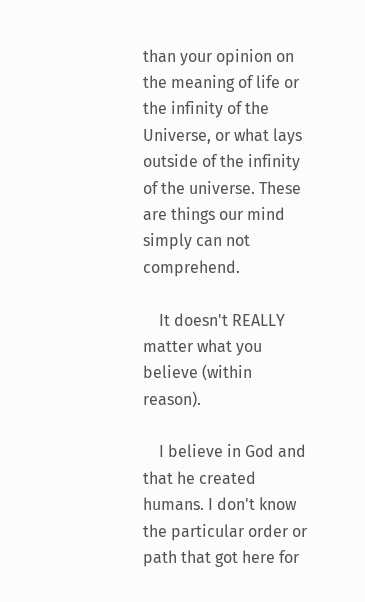than your opinion on the meaning of life or the infinity of the Universe, or what lays outside of the infinity of the universe. These are things our mind simply can not comprehend.

    It doesn't REALLY matter what you believe (within reason).

    I believe in God and that he created humans. I don't know the particular order or path that got here for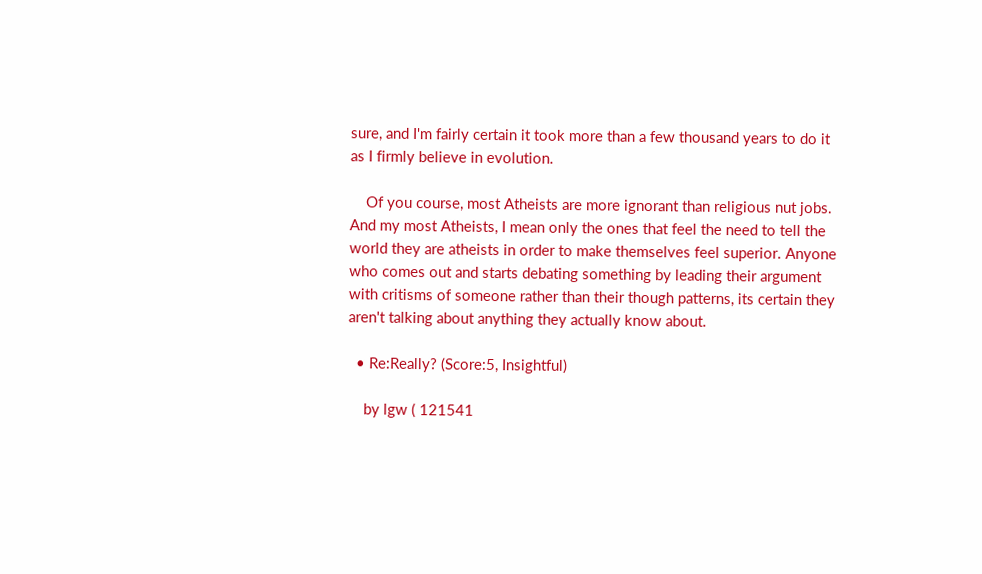sure, and I'm fairly certain it took more than a few thousand years to do it as I firmly believe in evolution.

    Of you course, most Atheists are more ignorant than religious nut jobs. And my most Atheists, I mean only the ones that feel the need to tell the world they are atheists in order to make themselves feel superior. Anyone who comes out and starts debating something by leading their argument with critisms of someone rather than their though patterns, its certain they aren't talking about anything they actually know about.

  • Re:Really? (Score:5, Insightful)

    by lgw ( 121541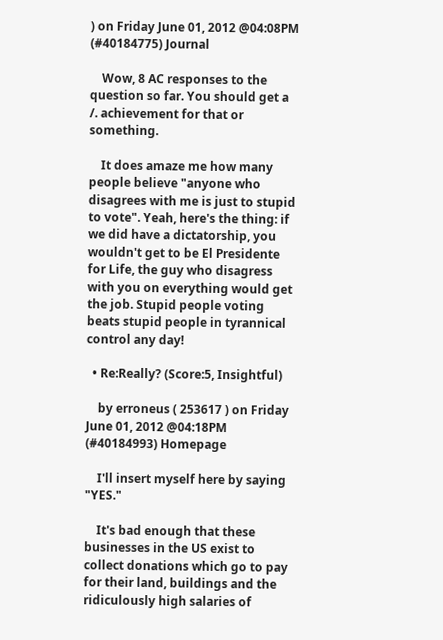) on Friday June 01, 2012 @04:08PM (#40184775) Journal

    Wow, 8 AC responses to the question so far. You should get a /. achievement for that or something.

    It does amaze me how many people believe "anyone who disagrees with me is just to stupid to vote". Yeah, here's the thing: if we did have a dictatorship, you wouldn't get to be El Presidente for Life, the guy who disagress with you on everything would get the job. Stupid people voting beats stupid people in tyrannical control any day!

  • Re:Really? (Score:5, Insightful)

    by erroneus ( 253617 ) on Friday June 01, 2012 @04:18PM (#40184993) Homepage

    I'll insert myself here by saying "YES."

    It's bad enough that these businesses in the US exist to collect donations which go to pay for their land, buildings and the ridiculously high salaries of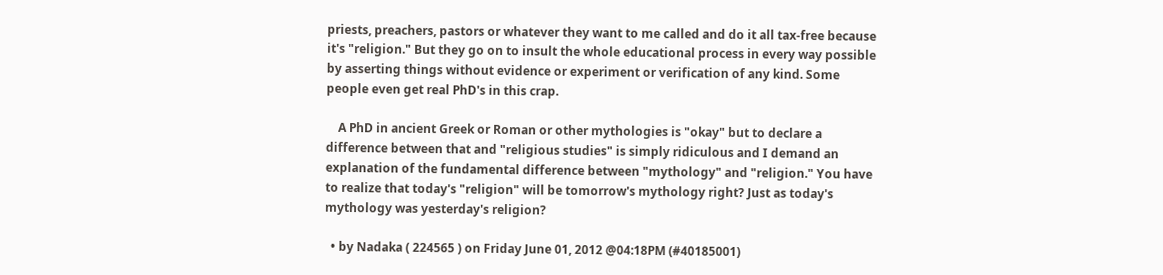priests, preachers, pastors or whatever they want to me called and do it all tax-free because it's "religion." But they go on to insult the whole educational process in every way possible by asserting things without evidence or experiment or verification of any kind. Some people even get real PhD's in this crap.

    A PhD in ancient Greek or Roman or other mythologies is "okay" but to declare a difference between that and "religious studies" is simply ridiculous and I demand an explanation of the fundamental difference between "mythology" and "religion." You have to realize that today's "religion" will be tomorrow's mythology right? Just as today's mythology was yesterday's religion?

  • by Nadaka ( 224565 ) on Friday June 01, 2012 @04:18PM (#40185001)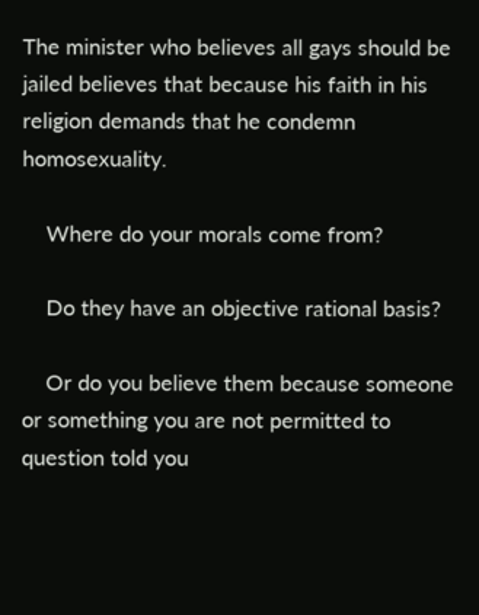The minister who believes all gays should be jailed believes that because his faith in his religion demands that he condemn homosexuality.

    Where do your morals come from?

    Do they have an objective rational basis?

    Or do you believe them because someone or something you are not permitted to question told you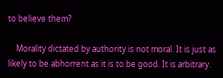to believe them?

    Morality dictated by authority is not moral. It is just as likely to be abhorrent as it is to be good. It is arbitrary.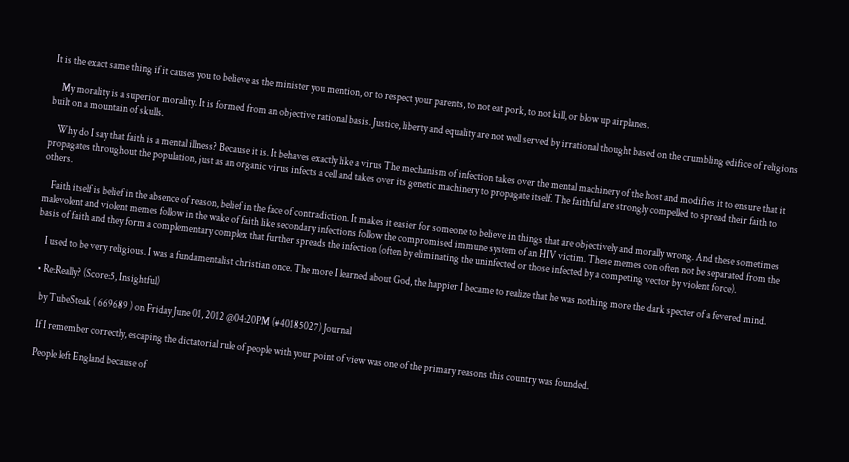It is the exact same thing if it causes you to believe as the minister you mention, or to respect your parents, to not eat pork, to not kill, or blow up airplanes.

    My morality is a superior morality. It is formed from an objective rational basis. Justice, liberty and equality are not well served by irrational thought based on the crumbling edifice of religions built on a mountain of skulls.

    Why do I say that faith is a mental illness? Because it is. It behaves exactly like a virus The mechanism of infection takes over the mental machinery of the host and modifies it to ensure that it propagates throughout the population, just as an organic virus infects a cell and takes over its genetic machinery to propagate itself. The faithful are strongly compelled to spread their faith to others.

    Faith itself is belief in the absence of reason, belief in the face of contradiction. It makes it easier for someone to believe in things that are objectively and morally wrong. And these sometimes malevolent and violent memes follow in the wake of faith like secondary infections follow the compromised immune system of an HIV victim. These memes con often not be separated from the basis of faith and they form a complementary complex that further spreads the infection (often by eliminating the uninfected or those infected by a competing vector by violent force).

    I used to be very religious. I was a fundamentalist christian once. The more I learned about God, the happier I became to realize that he was nothing more the dark specter of a fevered mind.

  • Re:Really? (Score:5, Insightful)

    by TubeSteak ( 669689 ) on Friday June 01, 2012 @04:20PM (#40185027) Journal

    If I remember correctly, escaping the dictatorial rule of people with your point of view was one of the primary reasons this country was founded.

    People left England because of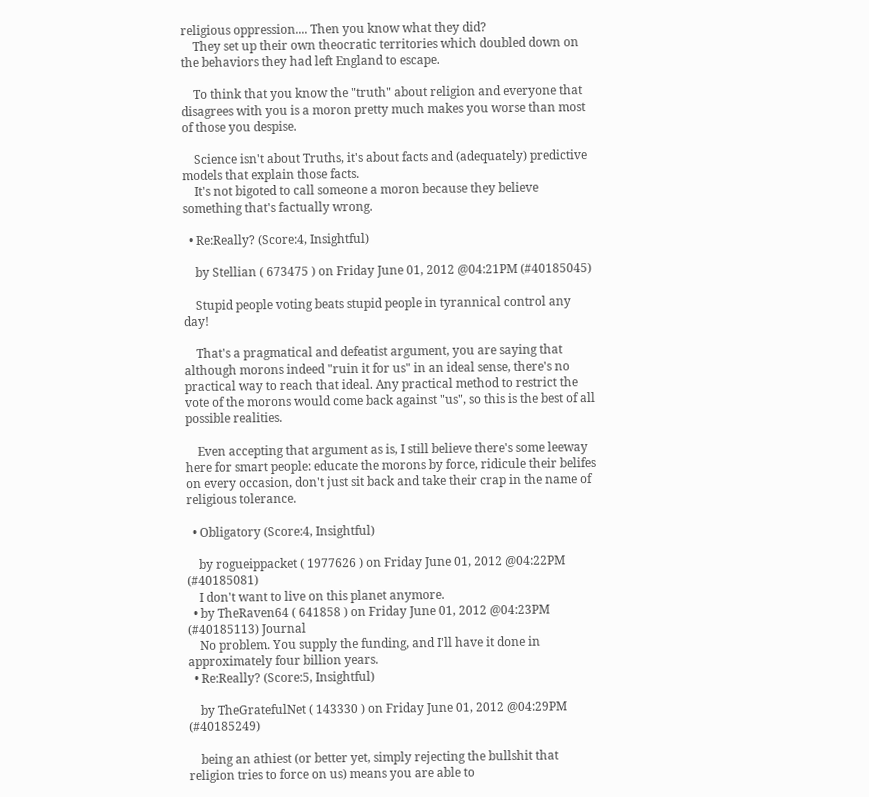religious oppression.... Then you know what they did?
    They set up their own theocratic territories which doubled down on the behaviors they had left England to escape.

    To think that you know the "truth" about religion and everyone that disagrees with you is a moron pretty much makes you worse than most of those you despise.

    Science isn't about Truths, it's about facts and (adequately) predictive models that explain those facts.
    It's not bigoted to call someone a moron because they believe something that's factually wrong.

  • Re:Really? (Score:4, Insightful)

    by Stellian ( 673475 ) on Friday June 01, 2012 @04:21PM (#40185045)

    Stupid people voting beats stupid people in tyrannical control any day!

    That's a pragmatical and defeatist argument, you are saying that although morons indeed "ruin it for us" in an ideal sense, there's no practical way to reach that ideal. Any practical method to restrict the vote of the morons would come back against "us", so this is the best of all possible realities.

    Even accepting that argument as is, I still believe there's some leeway here for smart people: educate the morons by force, ridicule their belifes on every occasion, don't just sit back and take their crap in the name of religious tolerance.

  • Obligatory (Score:4, Insightful)

    by rogueippacket ( 1977626 ) on Friday June 01, 2012 @04:22PM (#40185081)
    I don't want to live on this planet anymore.
  • by TheRaven64 ( 641858 ) on Friday June 01, 2012 @04:23PM (#40185113) Journal
    No problem. You supply the funding, and I'll have it done in approximately four billion years.
  • Re:Really? (Score:5, Insightful)

    by TheGratefulNet ( 143330 ) on Friday June 01, 2012 @04:29PM (#40185249)

    being an athiest (or better yet, simply rejecting the bullshit that religion tries to force on us) means you are able to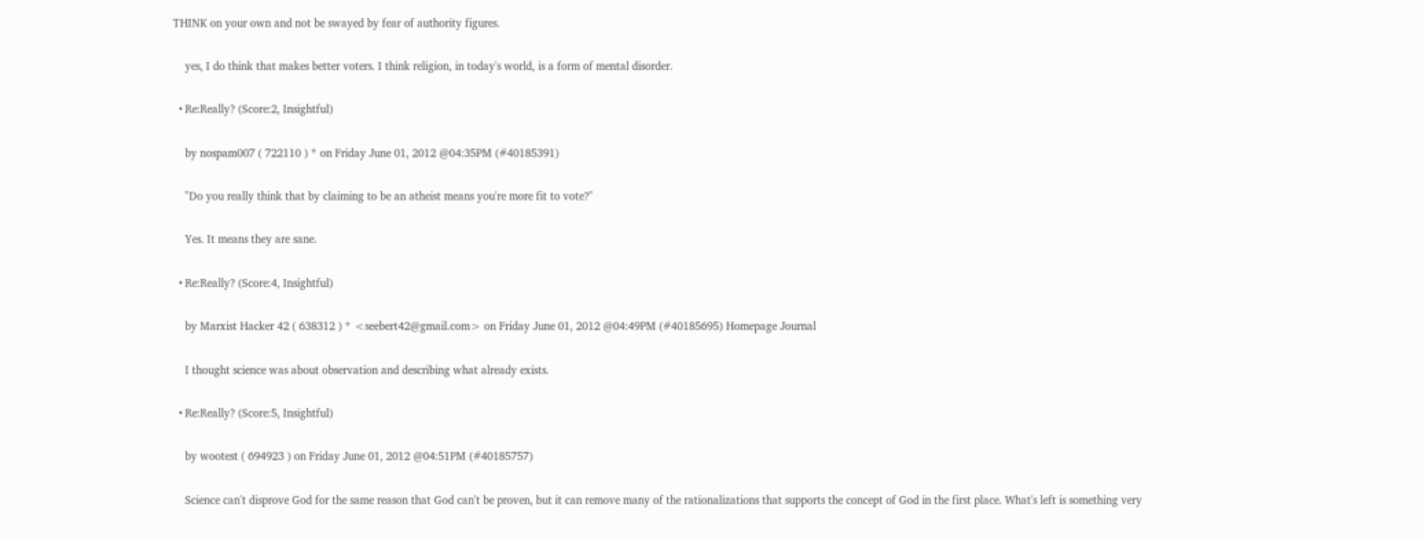THINK on your own and not be swayed by fear of authority figures.

    yes, I do think that makes better voters. I think religion, in today's world, is a form of mental disorder.

  • Re:Really? (Score:2, Insightful)

    by nospam007 ( 722110 ) * on Friday June 01, 2012 @04:35PM (#40185391)

    "Do you really think that by claiming to be an atheist means you're more fit to vote?"

    Yes. It means they are sane.

  • Re:Really? (Score:4, Insightful)

    by Marxist Hacker 42 ( 638312 ) * <seebert42@gmail.com> on Friday June 01, 2012 @04:49PM (#40185695) Homepage Journal

    I thought science was about observation and describing what already exists.

  • Re:Really? (Score:5, Insightful)

    by wootest ( 694923 ) on Friday June 01, 2012 @04:51PM (#40185757)

    Science can't disprove God for the same reason that God can't be proven, but it can remove many of the rationalizations that supports the concept of God in the first place. What's left is something very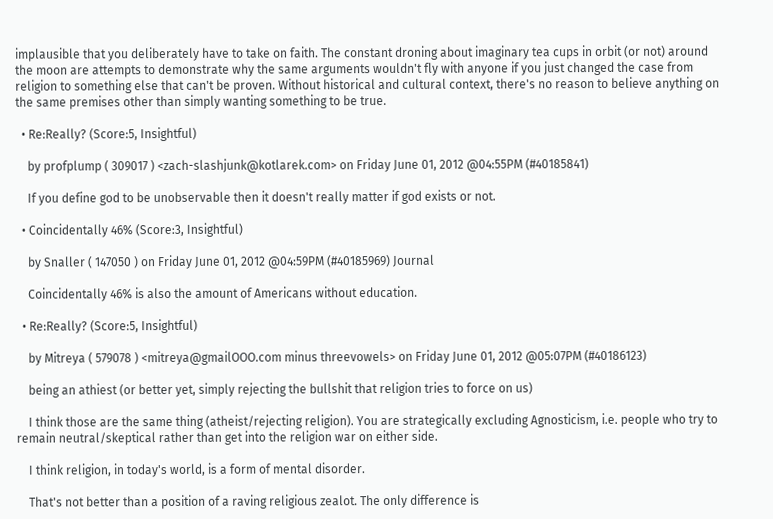implausible that you deliberately have to take on faith. The constant droning about imaginary tea cups in orbit (or not) around the moon are attempts to demonstrate why the same arguments wouldn't fly with anyone if you just changed the case from religion to something else that can't be proven. Without historical and cultural context, there's no reason to believe anything on the same premises other than simply wanting something to be true.

  • Re:Really? (Score:5, Insightful)

    by profplump ( 309017 ) <zach-slashjunk@kotlarek.com> on Friday June 01, 2012 @04:55PM (#40185841)

    If you define god to be unobservable then it doesn't really matter if god exists or not.

  • Coincidentally 46% (Score:3, Insightful)

    by Snaller ( 147050 ) on Friday June 01, 2012 @04:59PM (#40185969) Journal

    Coincidentally 46% is also the amount of Americans without education.

  • Re:Really? (Score:5, Insightful)

    by Mitreya ( 579078 ) <mitreya@gmailOOO.com minus threevowels> on Friday June 01, 2012 @05:07PM (#40186123)

    being an athiest (or better yet, simply rejecting the bullshit that religion tries to force on us)

    I think those are the same thing (atheist/rejecting religion). You are strategically excluding Agnosticism, i.e. people who try to remain neutral/skeptical rather than get into the religion war on either side.

    I think religion, in today's world, is a form of mental disorder.

    That's not better than a position of a raving religious zealot. The only difference is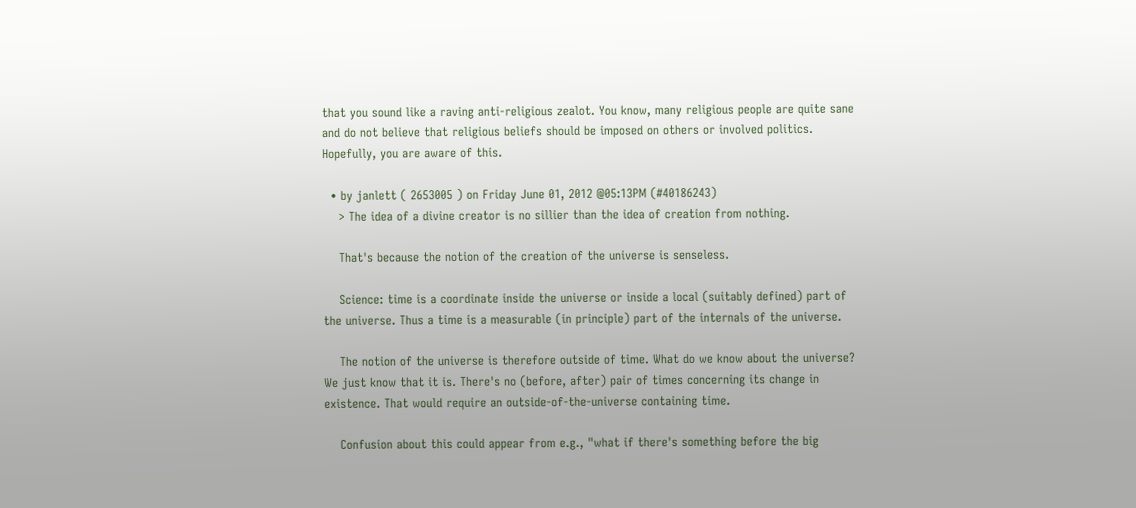that you sound like a raving anti-religious zealot. You know, many religious people are quite sane and do not believe that religious beliefs should be imposed on others or involved politics. Hopefully, you are aware of this.

  • by janlett ( 2653005 ) on Friday June 01, 2012 @05:13PM (#40186243)
    > The idea of a divine creator is no sillier than the idea of creation from nothing.

    That's because the notion of the creation of the universe is senseless.

    Science: time is a coordinate inside the universe or inside a local (suitably defined) part of the universe. Thus a time is a measurable (in principle) part of the internals of the universe.

    The notion of the universe is therefore outside of time. What do we know about the universe? We just know that it is. There's no (before, after) pair of times concerning its change in existence. That would require an outside-of-the-universe containing time.

    Confusion about this could appear from e.g., "what if there's something before the big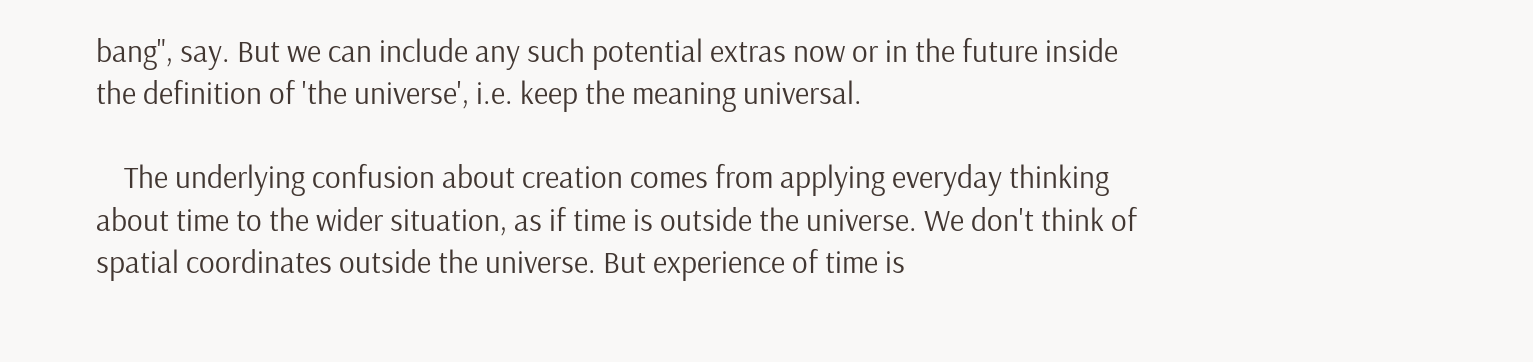bang", say. But we can include any such potential extras now or in the future inside the definition of 'the universe', i.e. keep the meaning universal.

    The underlying confusion about creation comes from applying everyday thinking about time to the wider situation, as if time is outside the universe. We don't think of spatial coordinates outside the universe. But experience of time is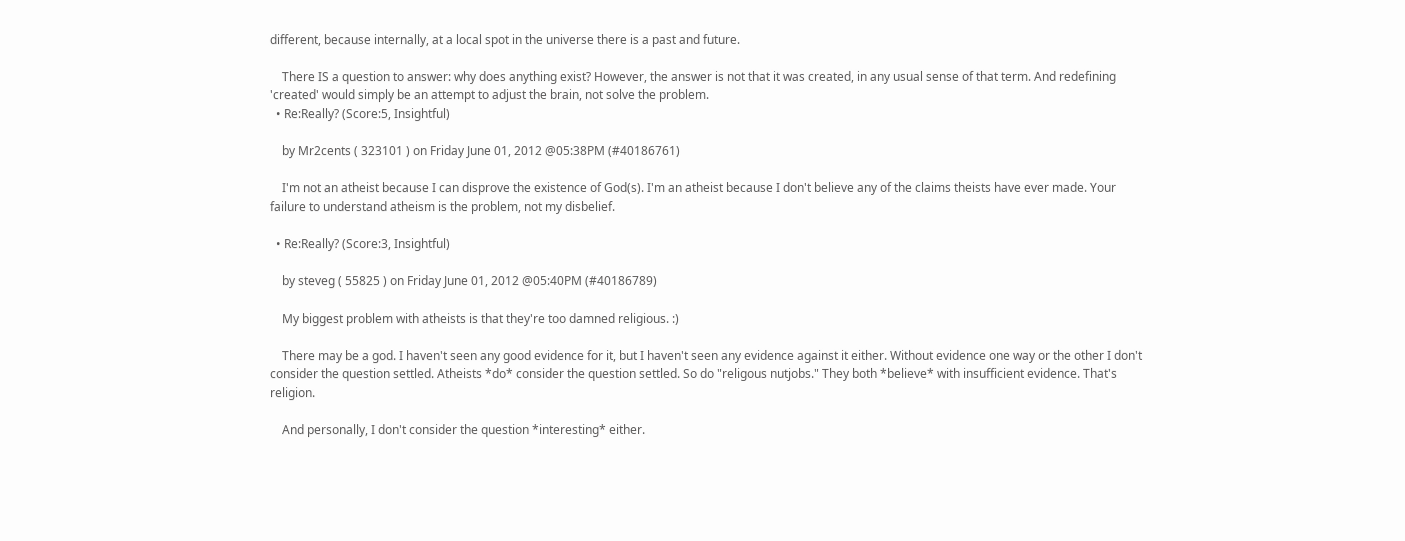different, because internally, at a local spot in the universe there is a past and future.

    There IS a question to answer: why does anything exist? However, the answer is not that it was created, in any usual sense of that term. And redefining 'created' would simply be an attempt to adjust the brain, not solve the problem.
  • Re:Really? (Score:5, Insightful)

    by Mr2cents ( 323101 ) on Friday June 01, 2012 @05:38PM (#40186761)

    I'm not an atheist because I can disprove the existence of God(s). I'm an atheist because I don't believe any of the claims theists have ever made. Your failure to understand atheism is the problem, not my disbelief.

  • Re:Really? (Score:3, Insightful)

    by steveg ( 55825 ) on Friday June 01, 2012 @05:40PM (#40186789)

    My biggest problem with atheists is that they're too damned religious. :)

    There may be a god. I haven't seen any good evidence for it, but I haven't seen any evidence against it either. Without evidence one way or the other I don't consider the question settled. Atheists *do* consider the question settled. So do "religous nutjobs." They both *believe* with insufficient evidence. That's religion.

    And personally, I don't consider the question *interesting* either.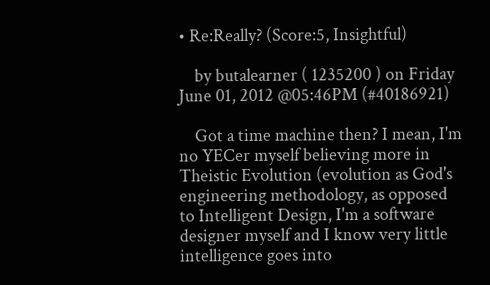• Re:Really? (Score:5, Insightful)

    by butalearner ( 1235200 ) on Friday June 01, 2012 @05:46PM (#40186921)

    Got a time machine then? I mean, I'm no YECer myself believing more in Theistic Evolution (evolution as God's engineering methodology, as opposed to Intelligent Design, I'm a software designer myself and I know very little intelligence goes into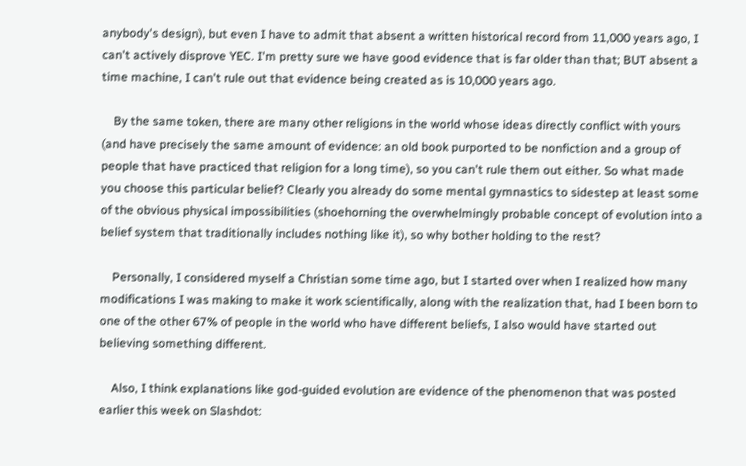anybody's design), but even I have to admit that absent a written historical record from 11,000 years ago, I can't actively disprove YEC. I'm pretty sure we have good evidence that is far older than that; BUT absent a time machine, I can't rule out that evidence being created as is 10,000 years ago.

    By the same token, there are many other religions in the world whose ideas directly conflict with yours (and have precisely the same amount of evidence: an old book purported to be nonfiction and a group of people that have practiced that religion for a long time), so you can't rule them out either. So what made you choose this particular belief? Clearly you already do some mental gymnastics to sidestep at least some of the obvious physical impossibilities (shoehorning the overwhelmingly probable concept of evolution into a belief system that traditionally includes nothing like it), so why bother holding to the rest?

    Personally, I considered myself a Christian some time ago, but I started over when I realized how many modifications I was making to make it work scientifically, along with the realization that, had I been born to one of the other 67% of people in the world who have different beliefs, I also would have started out believing something different.

    Also, I think explanations like god-guided evolution are evidence of the phenomenon that was posted earlier this week on Slashdot: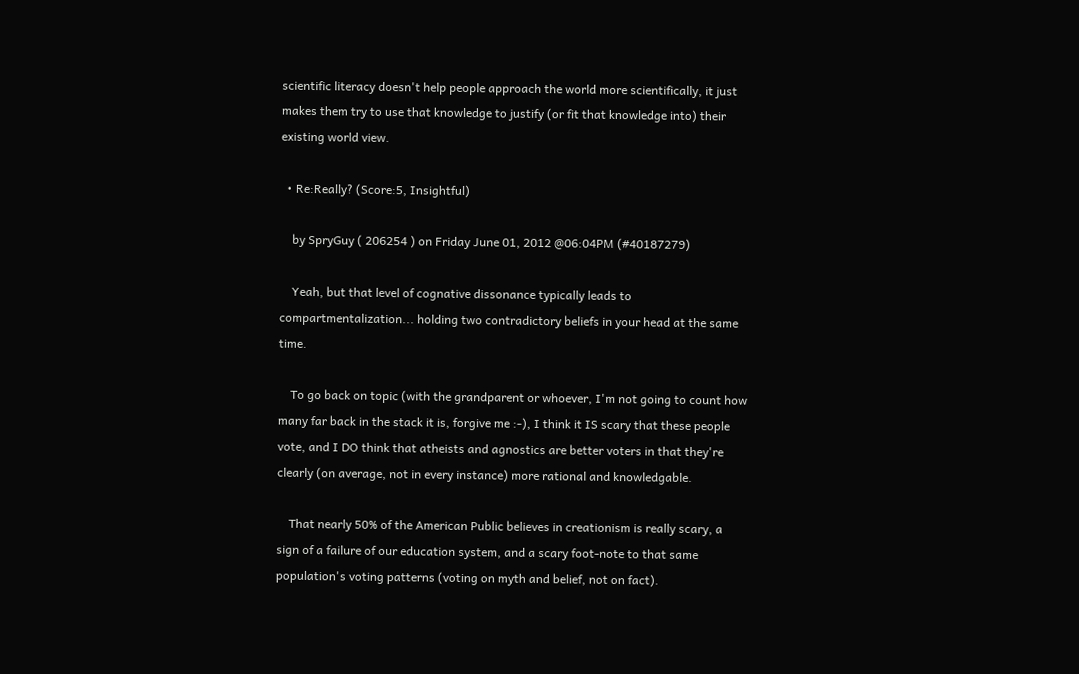scientific literacy doesn't help people approach the world more scientifically, it just makes them try to use that knowledge to justify (or fit that knowledge into) their existing world view.

  • Re:Really? (Score:5, Insightful)

    by SpryGuy ( 206254 ) on Friday June 01, 2012 @06:04PM (#40187279)

    Yeah, but that level of cognative dissonance typically leads to compartmentalization... holding two contradictory beliefs in your head at the same time.

    To go back on topic (with the grandparent or whoever, I'm not going to count how many far back in the stack it is, forgive me :-), I think it IS scary that these people vote, and I DO think that atheists and agnostics are better voters in that they're clearly (on average, not in every instance) more rational and knowledgable.

    That nearly 50% of the American Public believes in creationism is really scary, a sign of a failure of our education system, and a scary foot-note to that same population's voting patterns (voting on myth and belief, not on fact).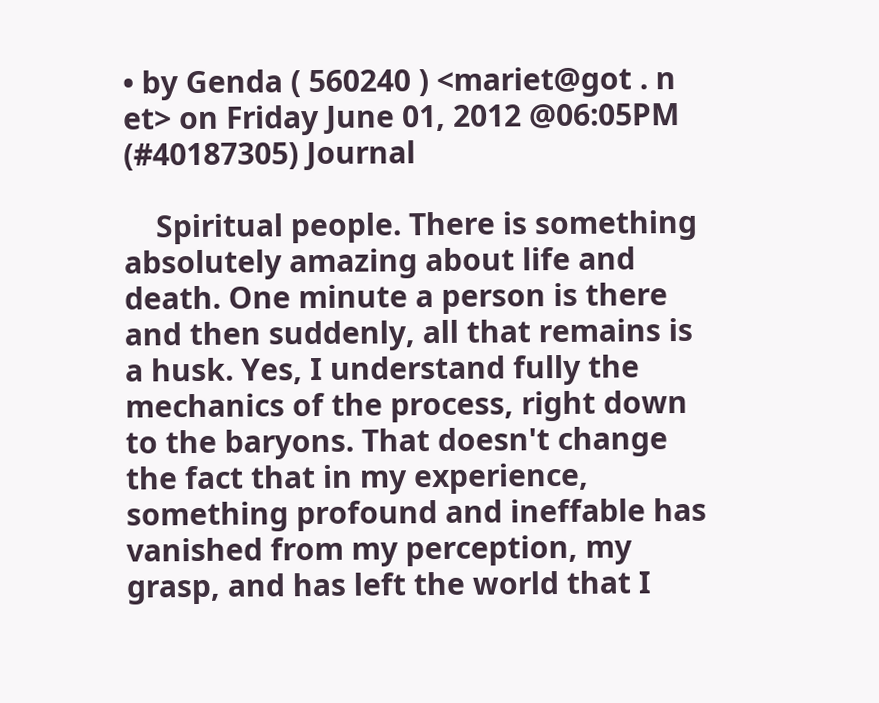• by Genda ( 560240 ) <mariet@got . n et> on Friday June 01, 2012 @06:05PM (#40187305) Journal

    Spiritual people. There is something absolutely amazing about life and death. One minute a person is there and then suddenly, all that remains is a husk. Yes, I understand fully the mechanics of the process, right down to the baryons. That doesn't change the fact that in my experience, something profound and ineffable has vanished from my perception, my grasp, and has left the world that I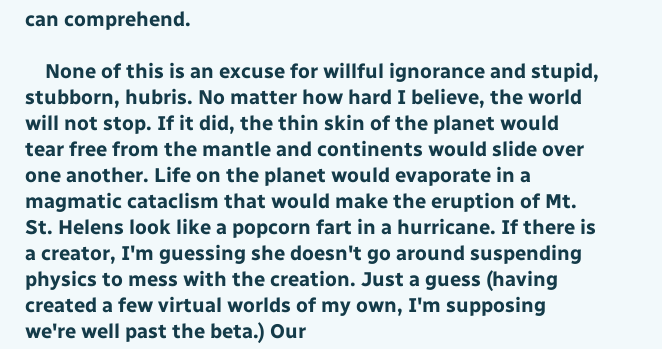can comprehend.

    None of this is an excuse for willful ignorance and stupid, stubborn, hubris. No matter how hard I believe, the world will not stop. If it did, the thin skin of the planet would tear free from the mantle and continents would slide over one another. Life on the planet would evaporate in a magmatic cataclism that would make the eruption of Mt. St. Helens look like a popcorn fart in a hurricane. If there is a creator, I'm guessing she doesn't go around suspending physics to mess with the creation. Just a guess (having created a few virtual worlds of my own, I'm supposing we're well past the beta.) Our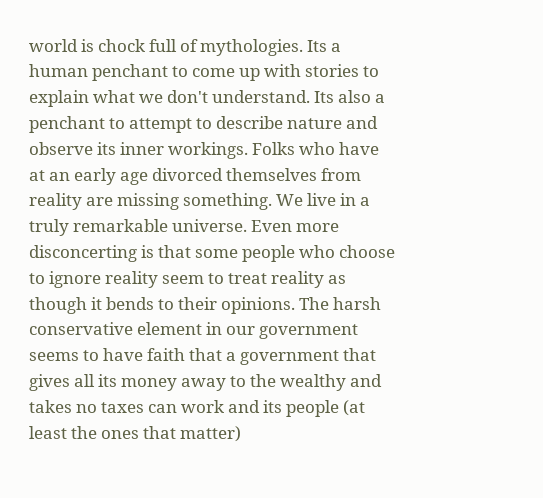world is chock full of mythologies. Its a human penchant to come up with stories to explain what we don't understand. Its also a penchant to attempt to describe nature and observe its inner workings. Folks who have at an early age divorced themselves from reality are missing something. We live in a truly remarkable universe. Even more disconcerting is that some people who choose to ignore reality seem to treat reality as though it bends to their opinions. The harsh conservative element in our government seems to have faith that a government that gives all its money away to the wealthy and takes no taxes can work and its people (at least the ones that matter)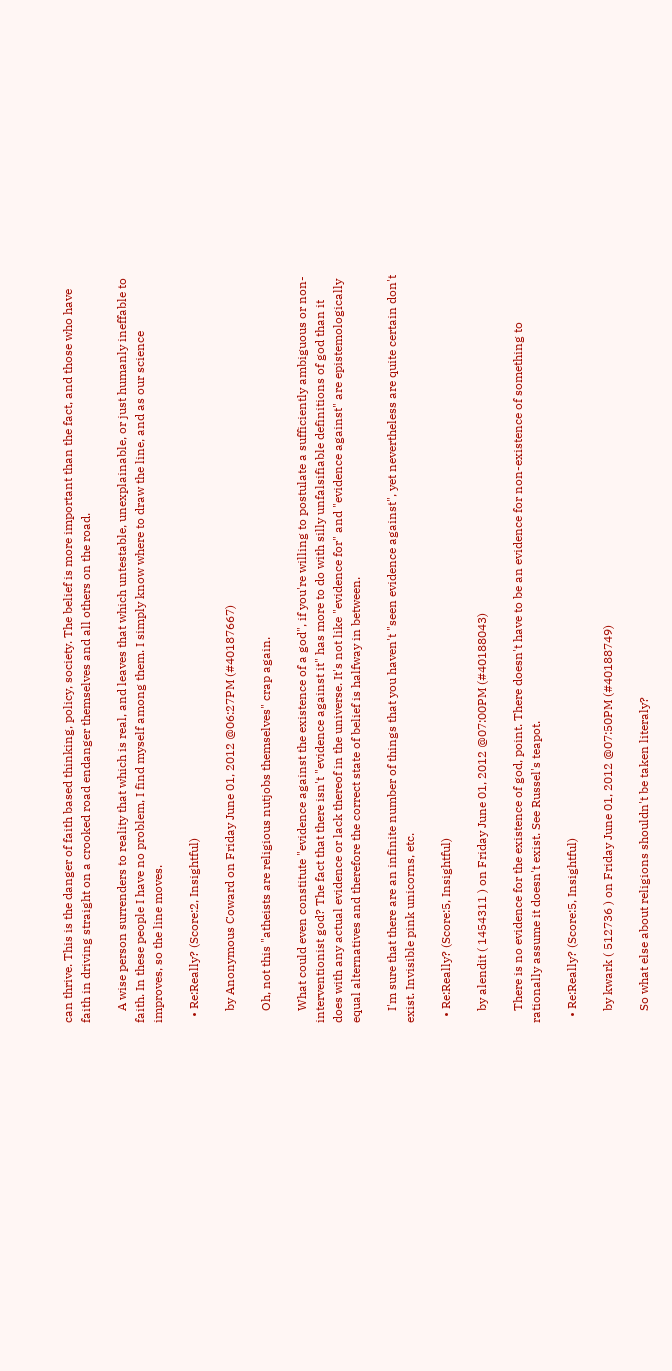can thrive. This is the danger of faith based thinking, policy, society. The belief is more important than the fact, and those who have faith in driving straight on a crooked road endanger themselves and all others on the road.

    A wise person surrenders to reality that which is real, and leaves that which untestable, unexplainable, or just humanly ineffable to faith. In these people I have no problem, I find myself among them. I simply know where to draw the line, and as our science improves, so the line moves.

  • Re:Really? (Score:2, Insightful)

    by Anonymous Coward on Friday June 01, 2012 @06:27PM (#40187667)

    Oh, not this "atheists are religious nutjobs themselves" crap again.

    What could even constitute "evidence against the existence of a god", if you're willing to postulate a sufficiently ambiguous or non-interventionist god? The fact that there isn't "evidence against it" has more to do with silly unfalsifiable definitions of god than it does with any actual evidence or lack thereof in the universe. It's not like "evidence for" and "evidence against" are epistemologically equal alternatives and therefore the correct state of belief is halfway in between.

    I'm sure that there are an infinite number of things that you haven't "seen evidence against", yet nevertheless are quite certain don't exist. Invisible pink unicorns, etc.

  • Re:Really? (Score:5, Insightful)

    by alendit ( 1454311 ) on Friday June 01, 2012 @07:00PM (#40188043)

    There is no evidence for the existence of god, point. There doesn't have to be an evidence for non-existence of something to rationally assume it doesn't exist. See Russel's teapot.

  • Re:Really? (Score:5, Insightful)

    by kwark ( 512736 ) on Friday June 01, 2012 @07:50PM (#40188749)

    So what else about religions shouldn't be taken literaly?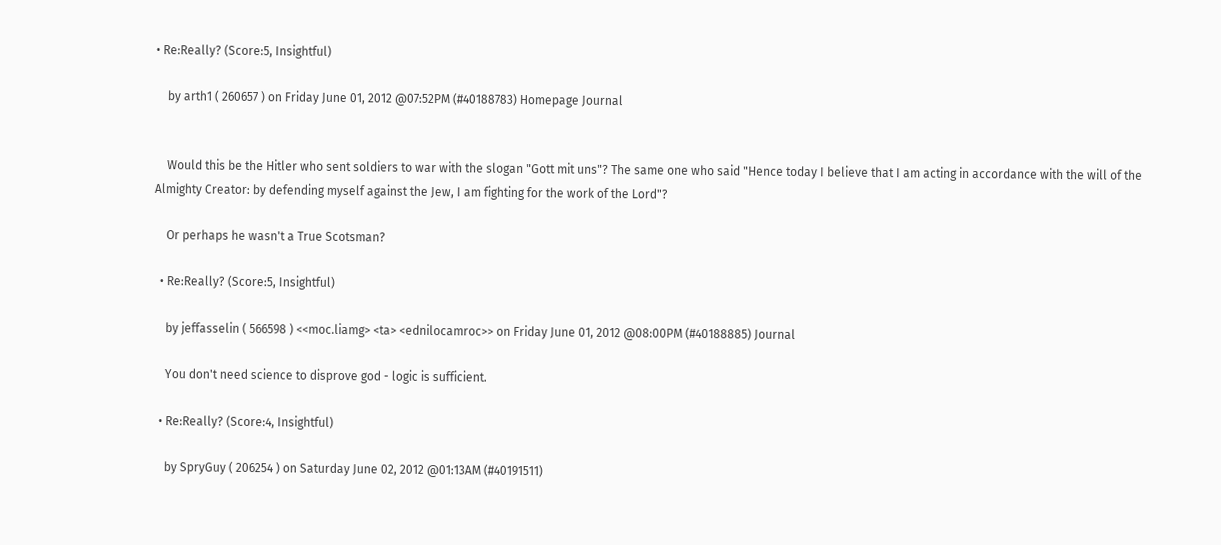• Re:Really? (Score:5, Insightful)

    by arth1 ( 260657 ) on Friday June 01, 2012 @07:52PM (#40188783) Homepage Journal


    Would this be the Hitler who sent soldiers to war with the slogan "Gott mit uns"? The same one who said "Hence today I believe that I am acting in accordance with the will of the Almighty Creator: by defending myself against the Jew, I am fighting for the work of the Lord"?

    Or perhaps he wasn't a True Scotsman?

  • Re:Really? (Score:5, Insightful)

    by jeffasselin ( 566598 ) <<moc.liamg> <ta> <ednilocamroc>> on Friday June 01, 2012 @08:00PM (#40188885) Journal

    You don't need science to disprove god - logic is sufficient.

  • Re:Really? (Score:4, Insightful)

    by SpryGuy ( 206254 ) on Saturday June 02, 2012 @01:13AM (#40191511)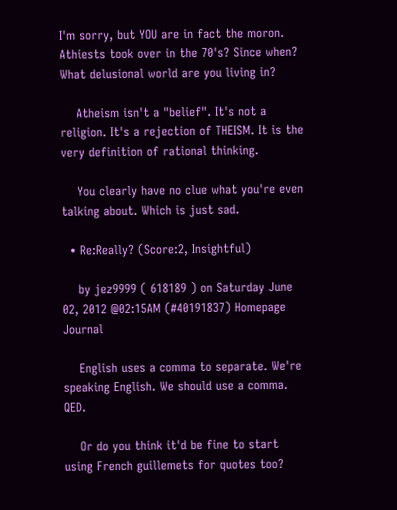I'm sorry, but YOU are in fact the moron. Athiests took over in the 70's? Since when? What delusional world are you living in?

    Atheism isn't a "belief". It's not a religion. It's a rejection of THEISM. It is the very definition of rational thinking.

    You clearly have no clue what you're even talking about. Which is just sad.

  • Re:Really? (Score:2, Insightful)

    by jez9999 ( 618189 ) on Saturday June 02, 2012 @02:15AM (#40191837) Homepage Journal

    English uses a comma to separate. We're speaking English. We should use a comma. QED.

    Or do you think it'd be fine to start using French guillemets for quotes too?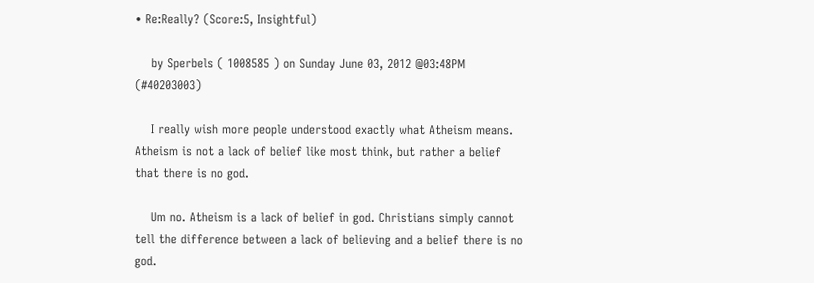• Re:Really? (Score:5, Insightful)

    by Sperbels ( 1008585 ) on Sunday June 03, 2012 @03:48PM (#40203003)

    I really wish more people understood exactly what Atheism means. Atheism is not a lack of belief like most think, but rather a belief that there is no god.

    Um no. Atheism is a lack of belief in god. Christians simply cannot tell the difference between a lack of believing and a belief there is no god.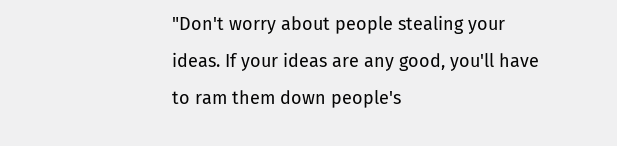"Don't worry about people stealing your ideas. If your ideas are any good, you'll have to ram them down people's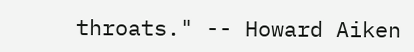throats." -- Howard Aiken